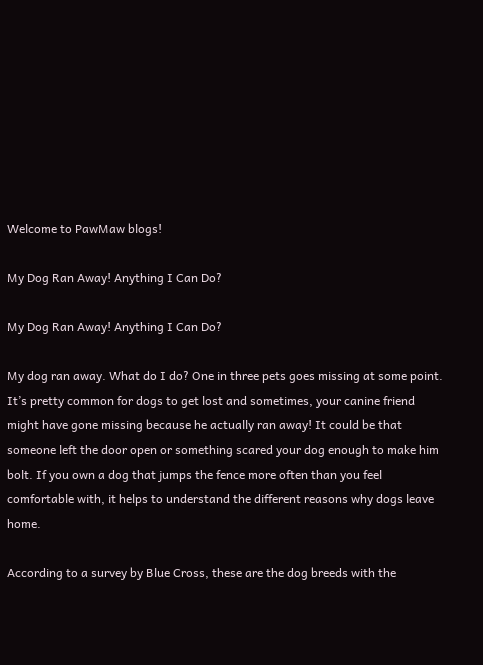Welcome to PawMaw blogs!

My Dog Ran Away! Anything I Can Do?

My Dog Ran Away! Anything I Can Do?

My dog ran away. What do I do? One in three pets goes missing at some point. It’s pretty common for dogs to get lost and sometimes, your canine friend might have gone missing because he actually ran away! It could be that someone left the door open or something scared your dog enough to make him bolt. If you own a dog that jumps the fence more often than you feel comfortable with, it helps to understand the different reasons why dogs leave home.

According to a survey by Blue Cross, these are the dog breeds with the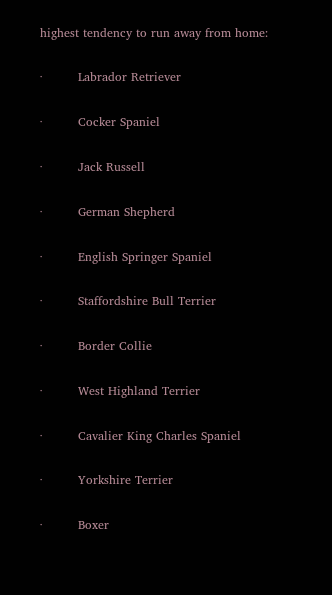highest tendency to run away from home:

·         Labrador Retriever

·         Cocker Spaniel

·         Jack Russell

·         German Shepherd

·         English Springer Spaniel

·         Staffordshire Bull Terrier

·         Border Collie

·         West Highland Terrier

·         Cavalier King Charles Spaniel

·         Yorkshire Terrier

·         Boxer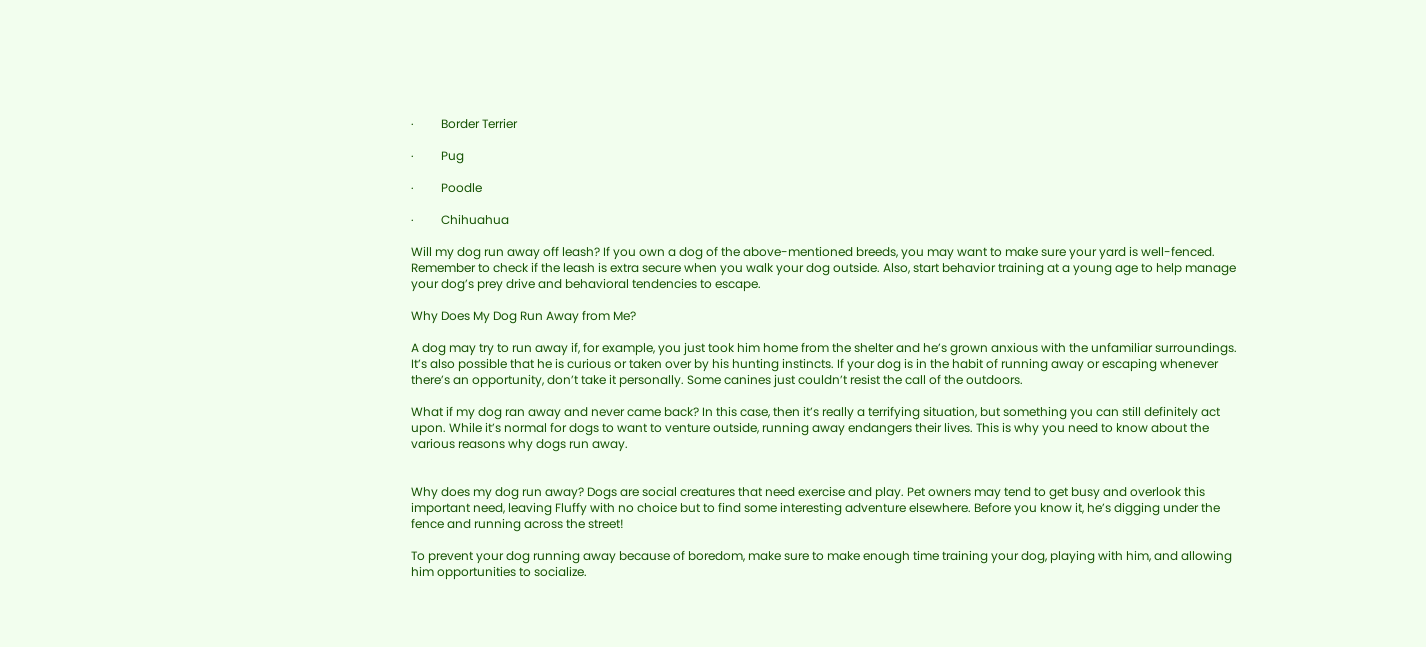·         Border Terrier

·         Pug

·         Poodle

·         Chihuahua

Will my dog run away off leash? If you own a dog of the above-mentioned breeds, you may want to make sure your yard is well-fenced. Remember to check if the leash is extra secure when you walk your dog outside. Also, start behavior training at a young age to help manage your dog’s prey drive and behavioral tendencies to escape.

Why Does My Dog Run Away from Me?

A dog may try to run away if, for example, you just took him home from the shelter and he’s grown anxious with the unfamiliar surroundings. It’s also possible that he is curious or taken over by his hunting instincts. If your dog is in the habit of running away or escaping whenever there’s an opportunity, don’t take it personally. Some canines just couldn’t resist the call of the outdoors.

What if my dog ran away and never came back? In this case, then it’s really a terrifying situation, but something you can still definitely act upon. While it’s normal for dogs to want to venture outside, running away endangers their lives. This is why you need to know about the various reasons why dogs run away.


Why does my dog run away? Dogs are social creatures that need exercise and play. Pet owners may tend to get busy and overlook this important need, leaving Fluffy with no choice but to find some interesting adventure elsewhere. Before you know it, he’s digging under the fence and running across the street!

To prevent your dog running away because of boredom, make sure to make enough time training your dog, playing with him, and allowing him opportunities to socialize.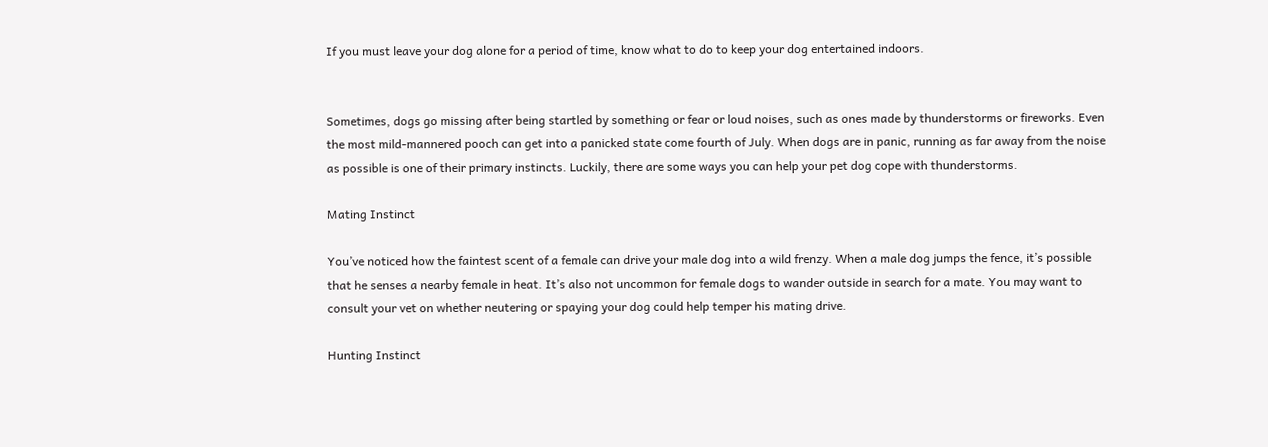If you must leave your dog alone for a period of time, know what to do to keep your dog entertained indoors.


Sometimes, dogs go missing after being startled by something or fear or loud noises, such as ones made by thunderstorms or fireworks. Even the most mild-mannered pooch can get into a panicked state come fourth of July. When dogs are in panic, running as far away from the noise as possible is one of their primary instincts. Luckily, there are some ways you can help your pet dog cope with thunderstorms.

Mating Instinct

You’ve noticed how the faintest scent of a female can drive your male dog into a wild frenzy. When a male dog jumps the fence, it’s possible that he senses a nearby female in heat. It’s also not uncommon for female dogs to wander outside in search for a mate. You may want to consult your vet on whether neutering or spaying your dog could help temper his mating drive.

Hunting Instinct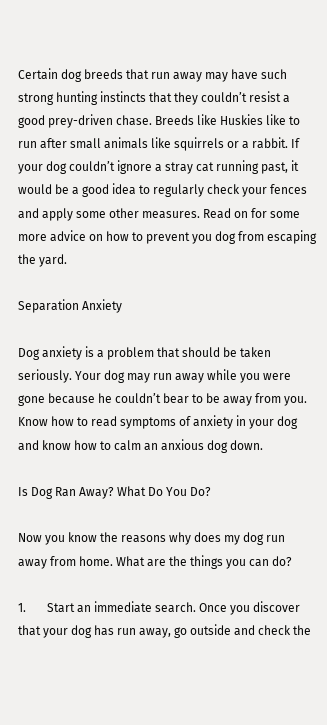Certain dog breeds that run away may have such strong hunting instincts that they couldn’t resist a good prey-driven chase. Breeds like Huskies like to run after small animals like squirrels or a rabbit. If your dog couldn’t ignore a stray cat running past, it would be a good idea to regularly check your fences and apply some other measures. Read on for some more advice on how to prevent you dog from escaping the yard.

Separation Anxiety

Dog anxiety is a problem that should be taken seriously. Your dog may run away while you were gone because he couldn’t bear to be away from you. Know how to read symptoms of anxiety in your dog and know how to calm an anxious dog down.

Is Dog Ran Away? What Do You Do?

Now you know the reasons why does my dog run away from home. What are the things you can do?

1.       Start an immediate search. Once you discover that your dog has run away, go outside and check the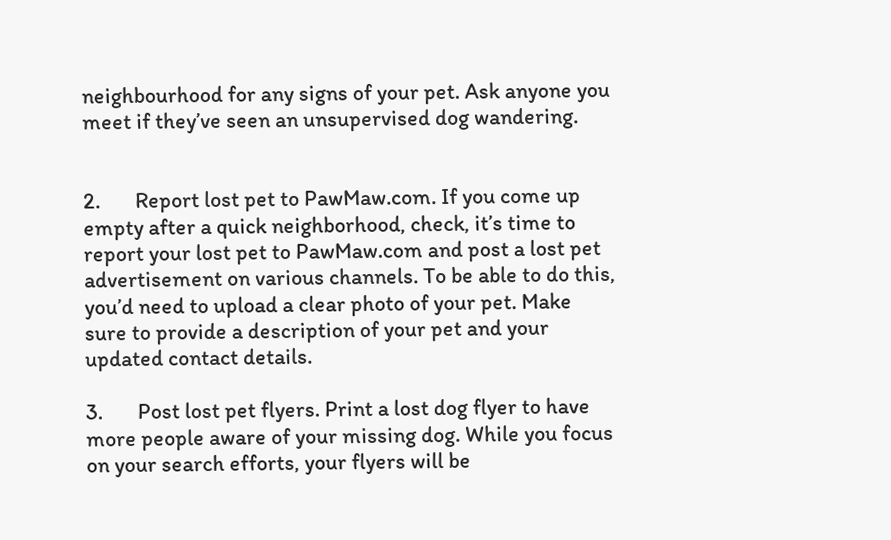neighbourhood for any signs of your pet. Ask anyone you meet if they’ve seen an unsupervised dog wandering.


2.       Report lost pet to PawMaw.com. If you come up empty after a quick neighborhood, check, it’s time to report your lost pet to PawMaw.com and post a lost pet advertisement on various channels. To be able to do this, you’d need to upload a clear photo of your pet. Make sure to provide a description of your pet and your updated contact details.

3.       Post lost pet flyers. Print a lost dog flyer to have more people aware of your missing dog. While you focus on your search efforts, your flyers will be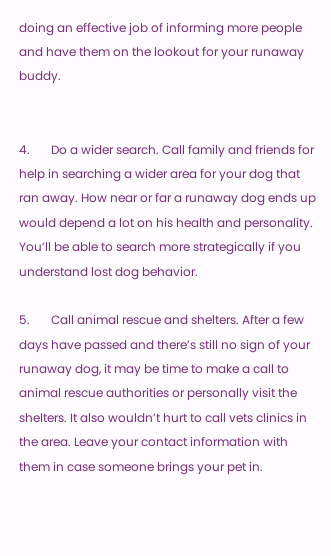doing an effective job of informing more people and have them on the lookout for your runaway buddy.


4.       Do a wider search. Call family and friends for help in searching a wider area for your dog that ran away. How near or far a runaway dog ends up would depend a lot on his health and personality. You’ll be able to search more strategically if you understand lost dog behavior.

5.       Call animal rescue and shelters. After a few days have passed and there’s still no sign of your runaway dog, it may be time to make a call to animal rescue authorities or personally visit the shelters. It also wouldn’t hurt to call vets clinics in the area. Leave your contact information with them in case someone brings your pet in.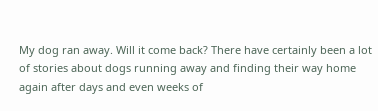My dog ran away. Will it come back? There have certainly been a lot of stories about dogs running away and finding their way home again after days and even weeks of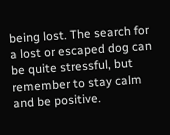being lost. The search for a lost or escaped dog can be quite stressful, but remember to stay calm and be positive.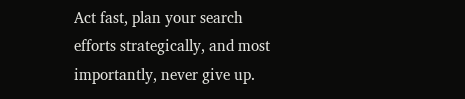Act fast, plan your search efforts strategically, and most importantly, never give up.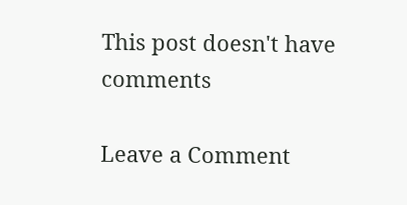This post doesn't have comments

Leave a Comment